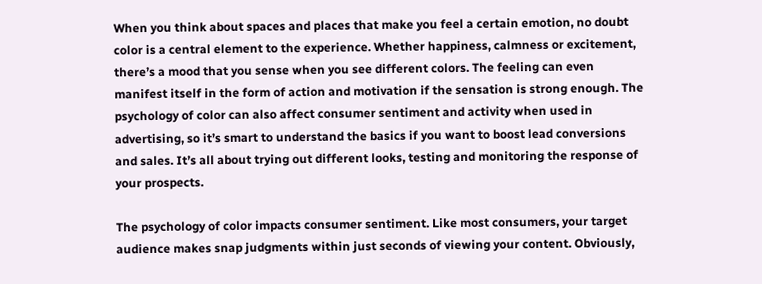When you think about spaces and places that make you feel a certain emotion, no doubt color is a central element to the experience. Whether happiness, calmness or excitement, there’s a mood that you sense when you see different colors. The feeling can even manifest itself in the form of action and motivation if the sensation is strong enough. The psychology of color can also affect consumer sentiment and activity when used in advertising, so it’s smart to understand the basics if you want to boost lead conversions and sales. It’s all about trying out different looks, testing and monitoring the response of your prospects.

The psychology of color impacts consumer sentiment. Like most consumers, your target audience makes snap judgments within just seconds of viewing your content. Obviously,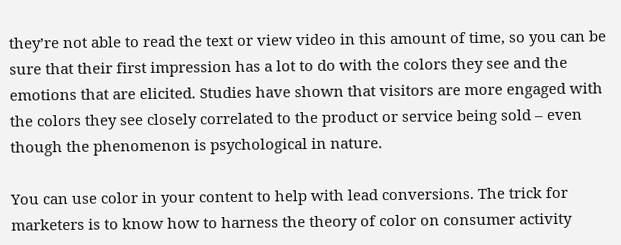they’re not able to read the text or view video in this amount of time, so you can be sure that their first impression has a lot to do with the colors they see and the emotions that are elicited. Studies have shown that visitors are more engaged with the colors they see closely correlated to the product or service being sold – even though the phenomenon is psychological in nature.

You can use color in your content to help with lead conversions. The trick for marketers is to know how to harness the theory of color on consumer activity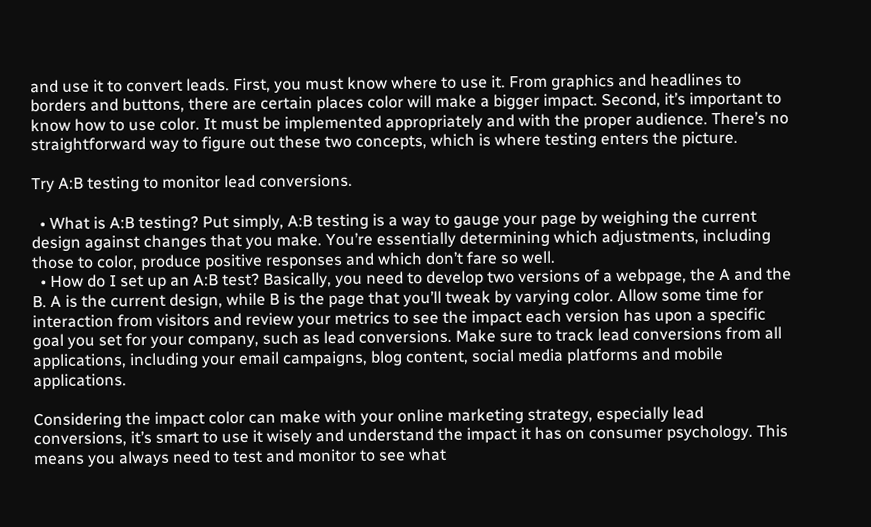and use it to convert leads. First, you must know where to use it. From graphics and headlines to borders and buttons, there are certain places color will make a bigger impact. Second, it’s important to know how to use color. It must be implemented appropriately and with the proper audience. There’s no straightforward way to figure out these two concepts, which is where testing enters the picture.

Try A:B testing to monitor lead conversions.

  • What is A:B testing? Put simply, A:B testing is a way to gauge your page by weighing the current design against changes that you make. You’re essentially determining which adjustments, including those to color, produce positive responses and which don’t fare so well.
  • How do I set up an A:B test? Basically, you need to develop two versions of a webpage, the A and the B. A is the current design, while B is the page that you’ll tweak by varying color. Allow some time for interaction from visitors and review your metrics to see the impact each version has upon a specific goal you set for your company, such as lead conversions. Make sure to track lead conversions from all applications, including your email campaigns, blog content, social media platforms and mobile applications.

Considering the impact color can make with your online marketing strategy, especially lead conversions, it’s smart to use it wisely and understand the impact it has on consumer psychology. This means you always need to test and monitor to see what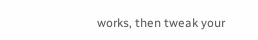works, then tweak your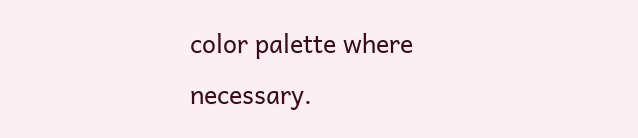color palette where necessary.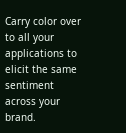Carry color over to all your applications to elicit the same sentiment across your brand.